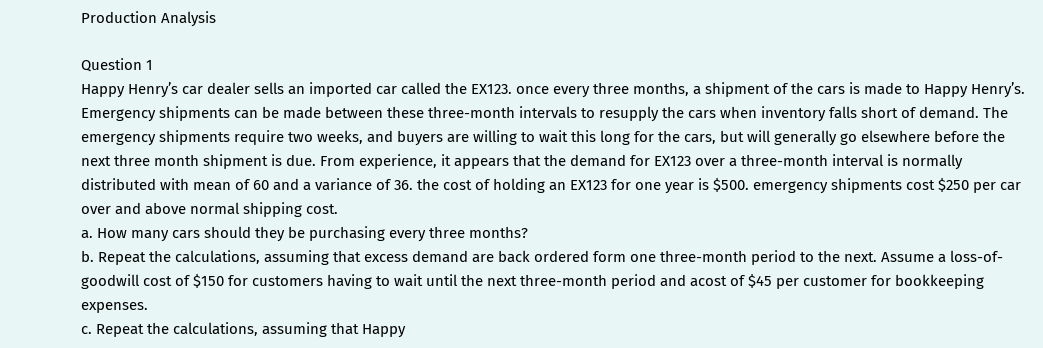Production Analysis

Question 1
Happy Henry’s car dealer sells an imported car called the EX123. once every three months, a shipment of the cars is made to Happy Henry’s. Emergency shipments can be made between these three-month intervals to resupply the cars when inventory falls short of demand. The emergency shipments require two weeks, and buyers are willing to wait this long for the cars, but will generally go elsewhere before the next three month shipment is due. From experience, it appears that the demand for EX123 over a three-month interval is normally distributed with mean of 60 and a variance of 36. the cost of holding an EX123 for one year is $500. emergency shipments cost $250 per car over and above normal shipping cost.
a. How many cars should they be purchasing every three months?
b. Repeat the calculations, assuming that excess demand are back ordered form one three-month period to the next. Assume a loss-of-goodwill cost of $150 for customers having to wait until the next three-month period and acost of $45 per customer for bookkeeping expenses.
c. Repeat the calculations, assuming that Happy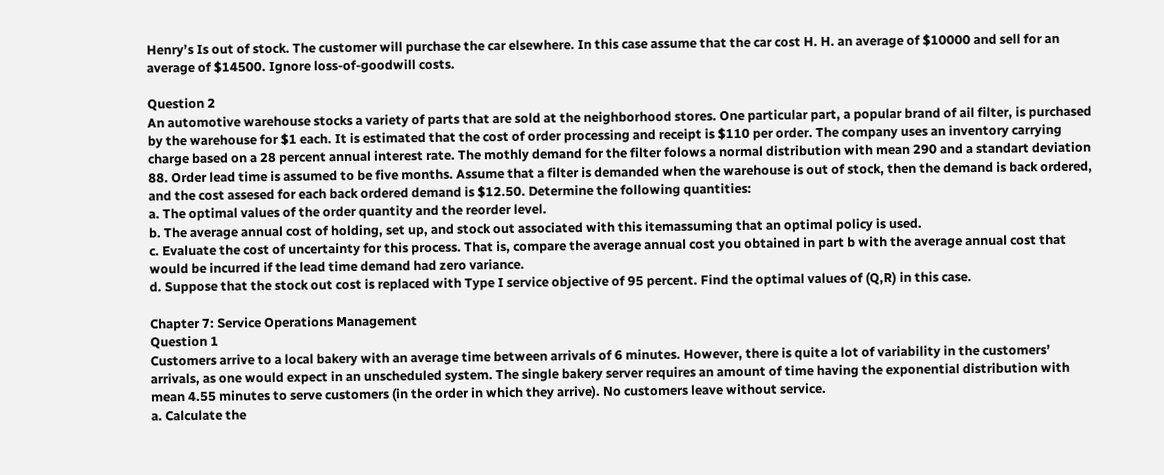Henry’s Is out of stock. The customer will purchase the car elsewhere. In this case assume that the car cost H. H. an average of $10000 and sell for an average of $14500. Ignore loss-of-goodwill costs.

Question 2
An automotive warehouse stocks a variety of parts that are sold at the neighborhood stores. One particular part, a popular brand of ail filter, is purchased by the warehouse for $1 each. It is estimated that the cost of order processing and receipt is $110 per order. The company uses an inventory carrying charge based on a 28 percent annual interest rate. The mothly demand for the filter folows a normal distribution with mean 290 and a standart deviation 88. Order lead time is assumed to be five months. Assume that a filter is demanded when the warehouse is out of stock, then the demand is back ordered, and the cost assesed for each back ordered demand is $12.50. Determine the following quantities:
a. The optimal values of the order quantity and the reorder level.
b. The average annual cost of holding, set up, and stock out associated with this itemassuming that an optimal policy is used.
c. Evaluate the cost of uncertainty for this process. That is, compare the average annual cost you obtained in part b with the average annual cost that would be incurred if the lead time demand had zero variance.
d. Suppose that the stock out cost is replaced with Type I service objective of 95 percent. Find the optimal values of (Q,R) in this case.

Chapter 7: Service Operations Management
Question 1
Customers arrive to a local bakery with an average time between arrivals of 6 minutes. However, there is quite a lot of variability in the customers’ arrivals, as one would expect in an unscheduled system. The single bakery server requires an amount of time having the exponential distribution with mean 4.55 minutes to serve customers (in the order in which they arrive). No customers leave without service.
a. Calculate the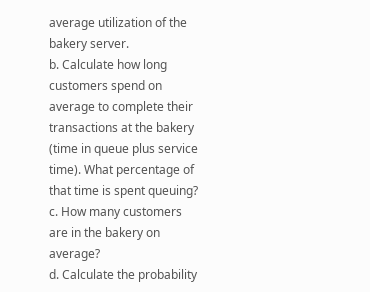average utilization of the bakery server.
b. Calculate how long customers spend on average to complete their transactions at the bakery (time in queue plus service time). What percentage of that time is spent queuing?
c. How many customers are in the bakery on average?
d. Calculate the probability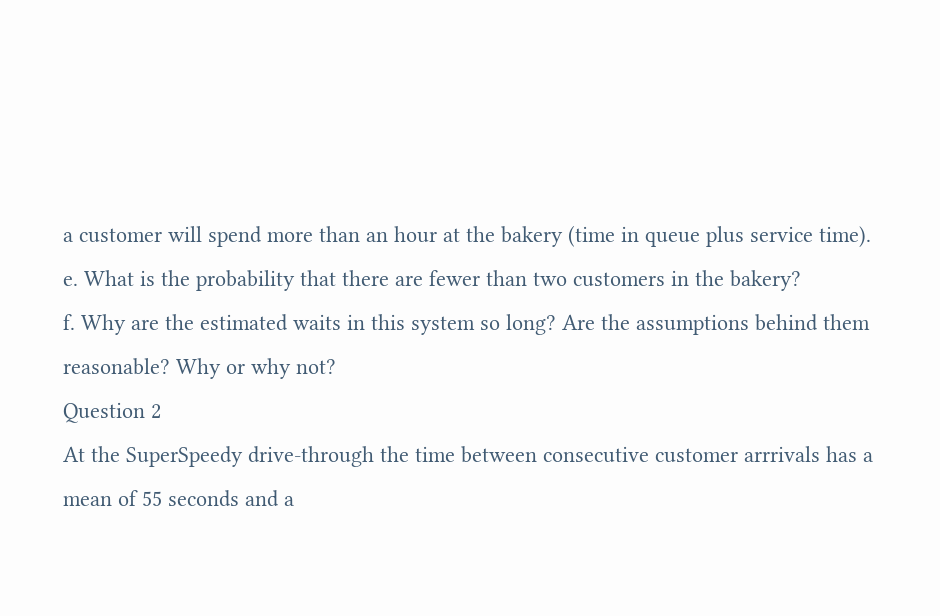a customer will spend more than an hour at the bakery (time in queue plus service time).
e. What is the probability that there are fewer than two customers in the bakery?
f. Why are the estimated waits in this system so long? Are the assumptions behind them reasonable? Why or why not?
Question 2
At the SuperSpeedy drive-through the time between consecutive customer arrrivals has a mean of 55 seconds and a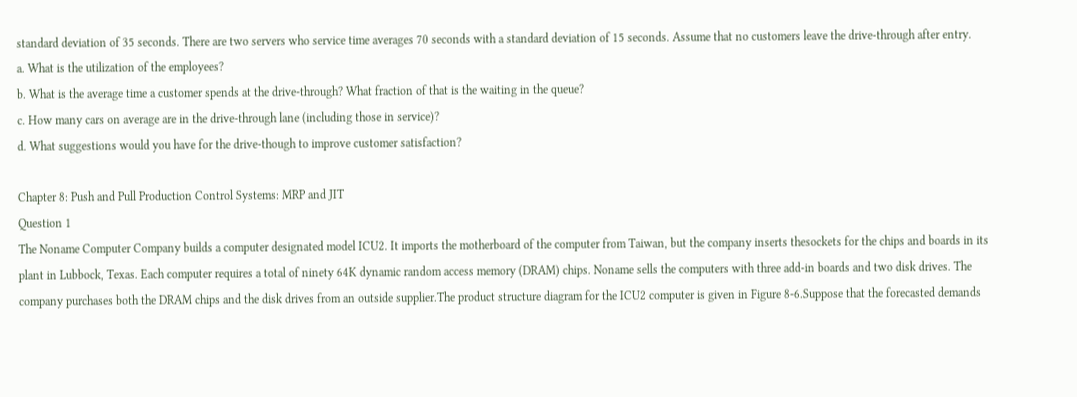standard deviation of 35 seconds. There are two servers who service time averages 70 seconds with a standard deviation of 15 seconds. Assume that no customers leave the drive-through after entry.
a. What is the utilization of the employees?
b. What is the average time a customer spends at the drive-through? What fraction of that is the waiting in the queue?
c. How many cars on average are in the drive-through lane (including those in service)?
d. What suggestions would you have for the drive-though to improve customer satisfaction?

Chapter 8: Push and Pull Production Control Systems: MRP and JIT
Question 1
The Noname Computer Company builds a computer designated model ICU2. It imports the motherboard of the computer from Taiwan, but the company inserts thesockets for the chips and boards in its plant in Lubbock, Texas. Each computer requires a total of ninety 64K dynamic random access memory (DRAM) chips. Noname sells the computers with three add-in boards and two disk drives. The company purchases both the DRAM chips and the disk drives from an outside supplier.The product structure diagram for the ICU2 computer is given in Figure 8-6.Suppose that the forecasted demands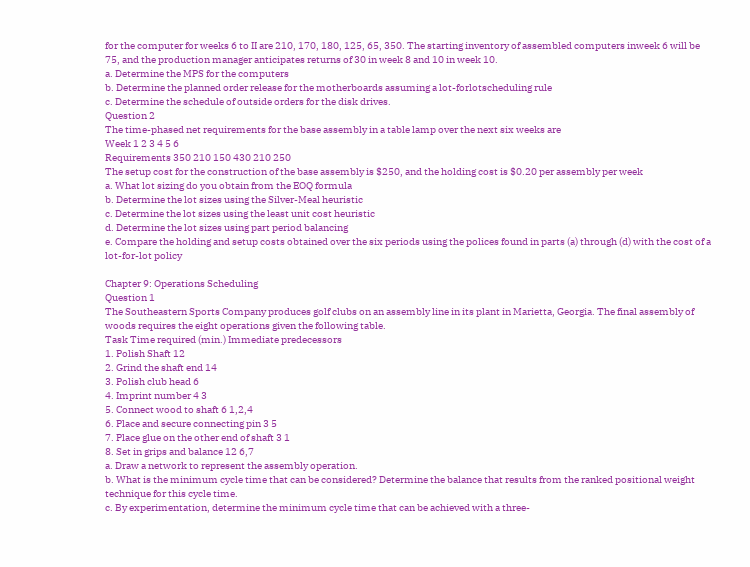for the computer for weeks 6 to II are 210, 170, 180, 125, 65, 350. The starting inventory of assembled computers inweek 6 will be 75, and the production manager anticipates returns of 30 in week 8 and 10 in week 10.
a. Determine the MPS for the computers
b. Determine the planned order release for the motherboards assuming a lot-forlotscheduling rule
c. Determine the schedule of outside orders for the disk drives.
Question 2
The time-phased net requirements for the base assembly in a table lamp over the next six weeks are
Week 1 2 3 4 5 6
Requirements 350 210 150 430 210 250
The setup cost for the construction of the base assembly is $250, and the holding cost is $0.20 per assembly per week
a. What lot sizing do you obtain from the EOQ formula
b. Determine the lot sizes using the Silver-Meal heuristic
c. Determine the lot sizes using the least unit cost heuristic
d. Determine the lot sizes using part period balancing
e. Compare the holding and setup costs obtained over the six periods using the polices found in parts (a) through (d) with the cost of a lot-for-lot policy

Chapter 9: Operations Scheduling
Question 1
The Southeastern Sports Company produces golf clubs on an assembly line in its plant in Marietta, Georgia. The final assembly of woods requires the eight operations given the following table.
Task Time required (min.) Immediate predecessors
1. Polish Shaft 12
2. Grind the shaft end 14
3. Polish club head 6
4. Imprint number 4 3
5. Connect wood to shaft 6 1,2,4
6. Place and secure connecting pin 3 5
7. Place glue on the other end of shaft 3 1
8. Set in grips and balance 12 6,7
a. Draw a network to represent the assembly operation.
b. What is the minimum cycle time that can be considered? Determine the balance that results from the ranked positional weight technique for this cycle time.
c. By experimentation, determine the minimum cycle time that can be achieved with a three-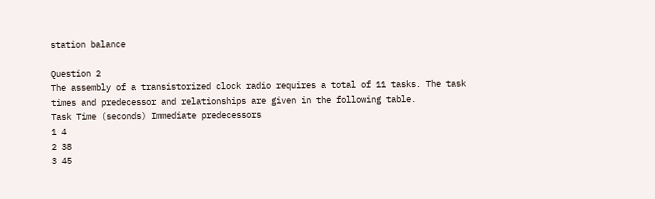station balance

Question 2
The assembly of a transistorized clock radio requires a total of 11 tasks. The task times and predecessor and relationships are given in the following table.
Task Time (seconds) Immediate predecessors
1 4
2 38
3 45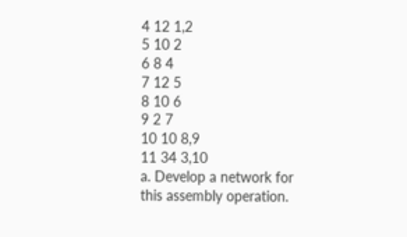4 12 1,2
5 10 2
6 8 4
7 12 5
8 10 6
9 2 7
10 10 8,9
11 34 3,10
a. Develop a network for this assembly operation.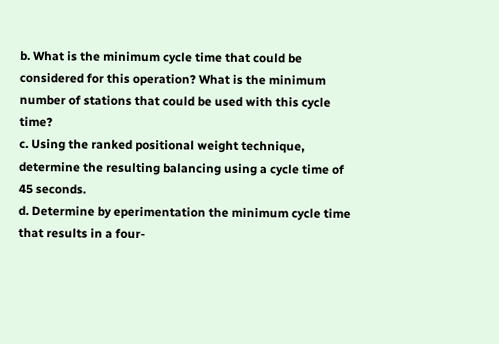b. What is the minimum cycle time that could be considered for this operation? What is the minimum number of stations that could be used with this cycle time?
c. Using the ranked positional weight technique, determine the resulting balancing using a cycle time of 45 seconds.
d. Determine by eperimentation the minimum cycle time that results in a four-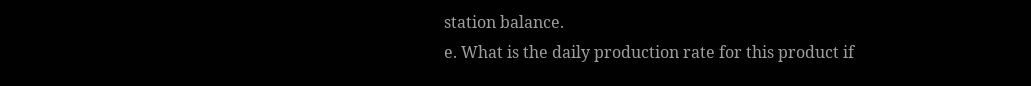station balance.
e. What is the daily production rate for this product if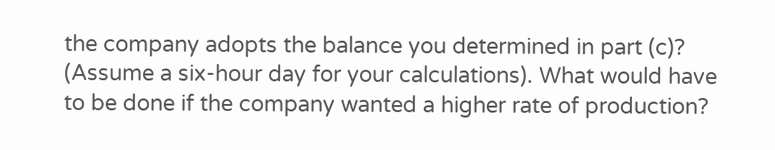the company adopts the balance you determined in part (c)? (Assume a six-hour day for your calculations). What would have to be done if the company wanted a higher rate of production?